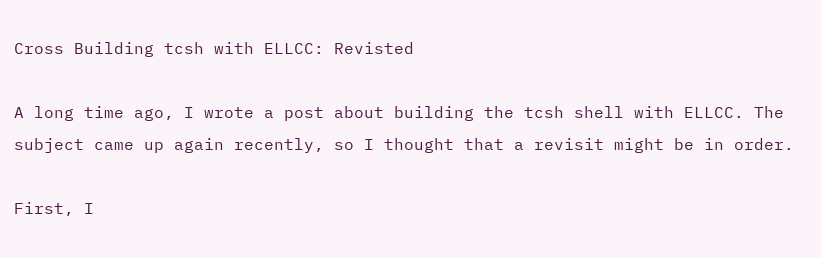Cross Building tcsh with ELLCC: Revisted

A long time ago, I wrote a post about building the tcsh shell with ELLCC. The subject came up again recently, so I thought that a revisit might be in order.

First, I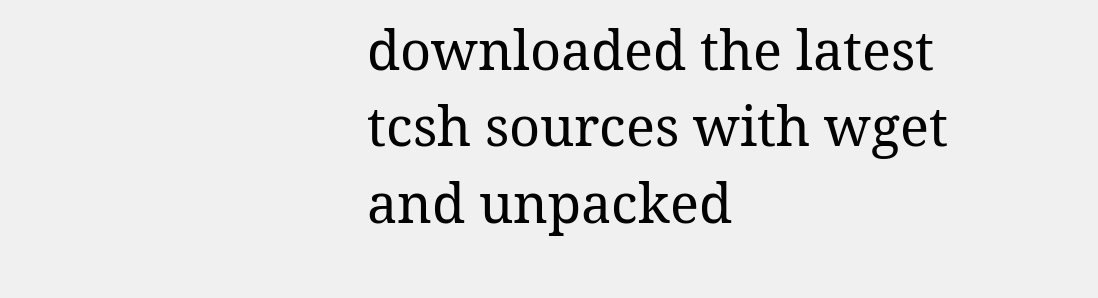downloaded the latest tcsh sources with wget and unpacked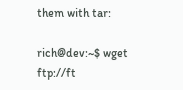them with tar:

rich@dev:~$ wget ftp://ft